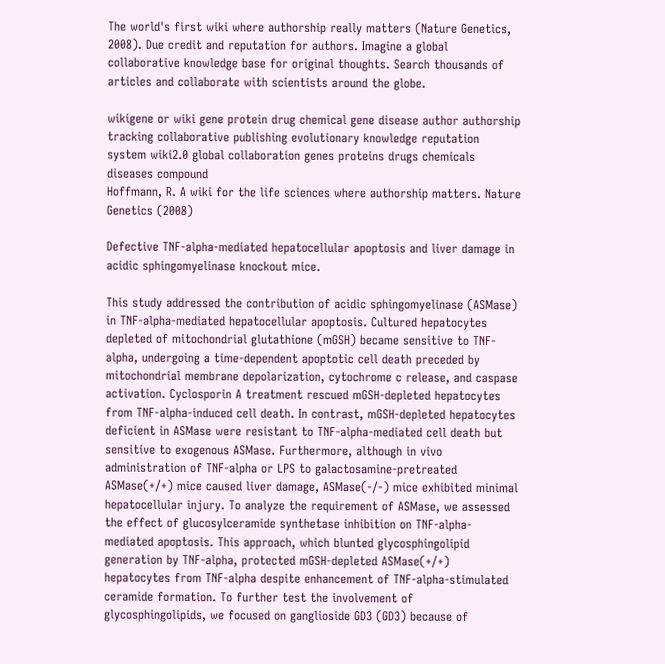The world's first wiki where authorship really matters (Nature Genetics, 2008). Due credit and reputation for authors. Imagine a global collaborative knowledge base for original thoughts. Search thousands of articles and collaborate with scientists around the globe.

wikigene or wiki gene protein drug chemical gene disease author authorship tracking collaborative publishing evolutionary knowledge reputation system wiki2.0 global collaboration genes proteins drugs chemicals diseases compound
Hoffmann, R. A wiki for the life sciences where authorship matters. Nature Genetics (2008)

Defective TNF-alpha-mediated hepatocellular apoptosis and liver damage in acidic sphingomyelinase knockout mice.

This study addressed the contribution of acidic sphingomyelinase (ASMase) in TNF-alpha-mediated hepatocellular apoptosis. Cultured hepatocytes depleted of mitochondrial glutathione (mGSH) became sensitive to TNF-alpha, undergoing a time-dependent apoptotic cell death preceded by mitochondrial membrane depolarization, cytochrome c release, and caspase activation. Cyclosporin A treatment rescued mGSH-depleted hepatocytes from TNF-alpha-induced cell death. In contrast, mGSH-depleted hepatocytes deficient in ASMase were resistant to TNF-alpha-mediated cell death but sensitive to exogenous ASMase. Furthermore, although in vivo administration of TNF-alpha or LPS to galactosamine-pretreated ASMase(+/+) mice caused liver damage, ASMase(-/-) mice exhibited minimal hepatocellular injury. To analyze the requirement of ASMase, we assessed the effect of glucosylceramide synthetase inhibition on TNF-alpha-mediated apoptosis. This approach, which blunted glycosphingolipid generation by TNF-alpha, protected mGSH-depleted ASMase(+/+) hepatocytes from TNF-alpha despite enhancement of TNF-alpha-stimulated ceramide formation. To further test the involvement of glycosphingolipids, we focused on ganglioside GD3 (GD3) because of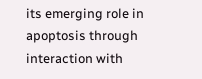its emerging role in apoptosis through interaction with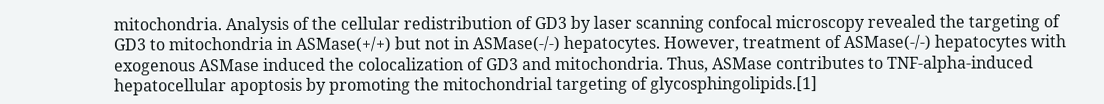mitochondria. Analysis of the cellular redistribution of GD3 by laser scanning confocal microscopy revealed the targeting of GD3 to mitochondria in ASMase(+/+) but not in ASMase(-/-) hepatocytes. However, treatment of ASMase(-/-) hepatocytes with exogenous ASMase induced the colocalization of GD3 and mitochondria. Thus, ASMase contributes to TNF-alpha-induced hepatocellular apoptosis by promoting the mitochondrial targeting of glycosphingolipids.[1]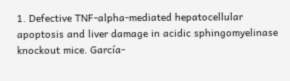1. Defective TNF-alpha-mediated hepatocellular apoptosis and liver damage in acidic sphingomyelinase knockout mice. García-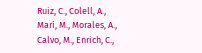Ruiz, C., Colell, A., Marí, M., Morales, A., Calvo, M., Enrich, C.,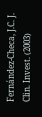Fernández-Checa, J.C. J. Clin. Invest. (2003)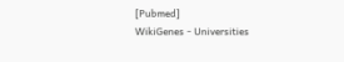[Pubmed]
WikiGenes - Universities